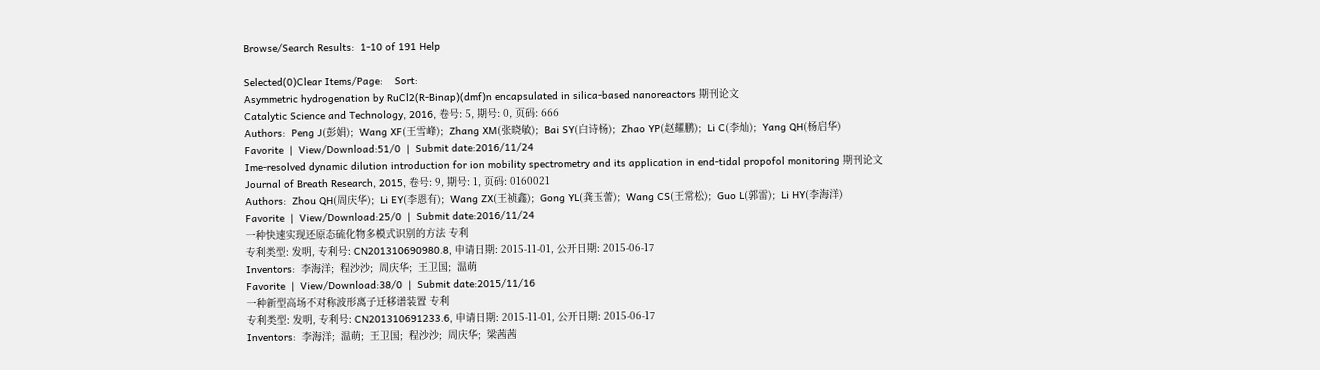Browse/Search Results:  1-10 of 191 Help

Selected(0)Clear Items/Page:    Sort:
Asymmetric hydrogenation by RuCl2(R-Binap)(dmf)n encapsulated in silica-based nanoreactors 期刊论文
Catalytic Science and Technology, 2016, 卷号: 5, 期号: 0, 页码: 666
Authors:  Peng J(彭娟);  Wang XF(王雪峰);  Zhang XM(张晓敏);  Bai SY(白诗杨);  Zhao YP(赵耀鹏);  Li C(李灿);  Yang QH(杨启华)
Favorite  |  View/Download:51/0  |  Submit date:2016/11/24
Ime-resolved dynamic dilution introduction for ion mobility spectrometry and its application in end-tidal propofol monitoring 期刊论文
Journal of Breath Research, 2015, 卷号: 9, 期号: 1, 页码: 0160021
Authors:  Zhou QH(周庆华);  Li EY(李恩有);  Wang ZX(王祯鑫);  Gong YL(龚玉蕾);  Wang CS(王常松);  Guo L(郭雷);  Li HY(李海洋)
Favorite  |  View/Download:25/0  |  Submit date:2016/11/24
一种快速实现还原态硫化物多模式识别的方法 专利
专利类型: 发明, 专利号: CN201310690980.8, 申请日期: 2015-11-01, 公开日期: 2015-06-17
Inventors:  李海洋;  程沙沙;  周庆华;  王卫国;  温萌
Favorite  |  View/Download:38/0  |  Submit date:2015/11/16
一种新型高场不对称波形离子迁移谱装置 专利
专利类型: 发明, 专利号: CN201310691233.6, 申请日期: 2015-11-01, 公开日期: 2015-06-17
Inventors:  李海洋;  温萌;  王卫国;  程沙沙;  周庆华;  梁茜茜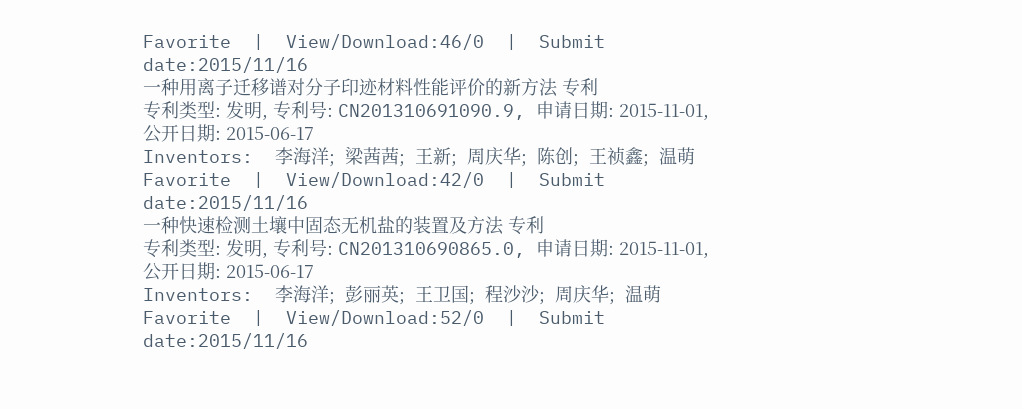Favorite  |  View/Download:46/0  |  Submit date:2015/11/16
一种用离子迁移谱对分子印迹材料性能评价的新方法 专利
专利类型: 发明, 专利号: CN201310691090.9, 申请日期: 2015-11-01, 公开日期: 2015-06-17
Inventors:  李海洋;  梁茜茜;  王新;  周庆华;  陈创;  王祯鑫;  温萌
Favorite  |  View/Download:42/0  |  Submit date:2015/11/16
一种快速检测土壤中固态无机盐的装置及方法 专利
专利类型: 发明, 专利号: CN201310690865.0, 申请日期: 2015-11-01, 公开日期: 2015-06-17
Inventors:  李海洋;  彭丽英;  王卫国;  程沙沙;  周庆华;  温萌
Favorite  |  View/Download:52/0  |  Submit date:2015/11/16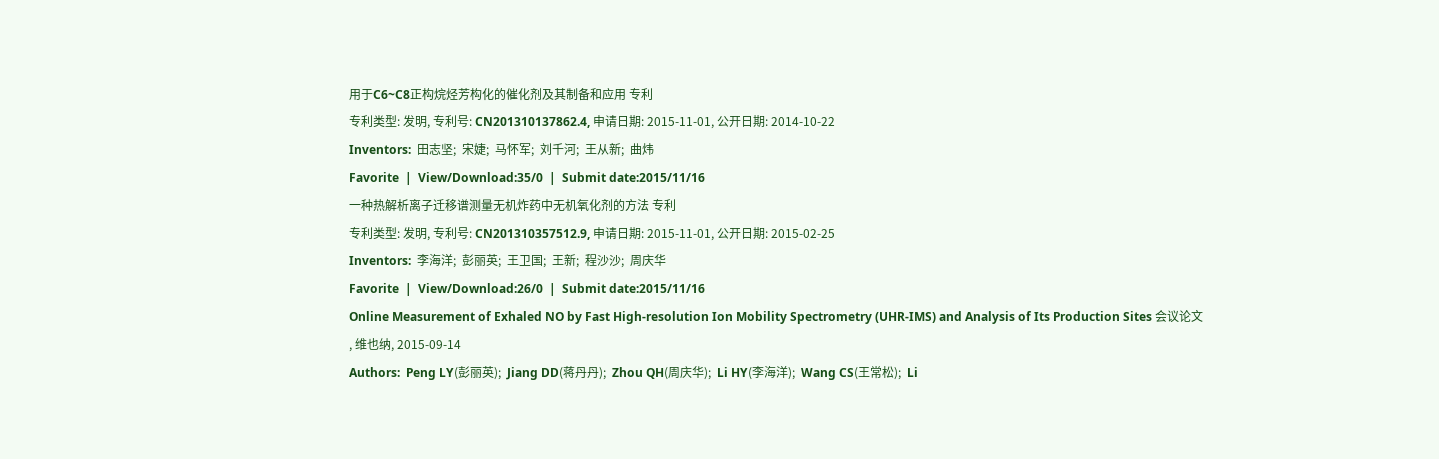用于C6~C8正构烷烃芳构化的催化剂及其制备和应用 专利
专利类型: 发明, 专利号: CN201310137862.4, 申请日期: 2015-11-01, 公开日期: 2014-10-22
Inventors:  田志坚;  宋婕;  马怀军;  刘千河;  王从新;  曲炜
Favorite  |  View/Download:35/0  |  Submit date:2015/11/16
一种热解析离子迁移谱测量无机炸药中无机氧化剂的方法 专利
专利类型: 发明, 专利号: CN201310357512.9, 申请日期: 2015-11-01, 公开日期: 2015-02-25
Inventors:  李海洋;  彭丽英;  王卫国;  王新;  程沙沙;  周庆华
Favorite  |  View/Download:26/0  |  Submit date:2015/11/16
Online Measurement of Exhaled NO by Fast High-resolution Ion Mobility Spectrometry (UHR-IMS) and Analysis of Its Production Sites 会议论文
, 维也纳, 2015-09-14
Authors:  Peng LY(彭丽英);  Jiang DD(蒋丹丹);  Zhou QH(周庆华);  Li HY(李海洋);  Wang CS(王常松);  Li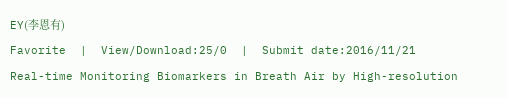EY(李恩有)
Favorite  |  View/Download:25/0  |  Submit date:2016/11/21
Real-time Monitoring Biomarkers in Breath Air by High-resolution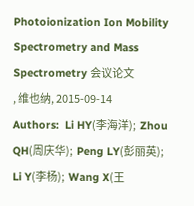Photoionization Ion Mobility Spectrometry and Mass Spectrometry 会议论文
, 维也纳, 2015-09-14
Authors:  Li HY(李海洋);  Zhou QH(周庆华);  Peng LY(彭丽英);  Li Y(李杨);  Wang X(王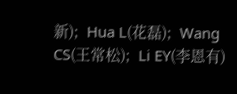新);  Hua L(花磊);  Wang CS(王常松);  Li EY(李恩有)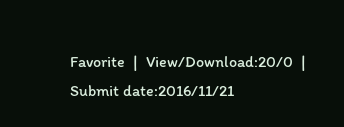Favorite  |  View/Download:20/0  |  Submit date:2016/11/21